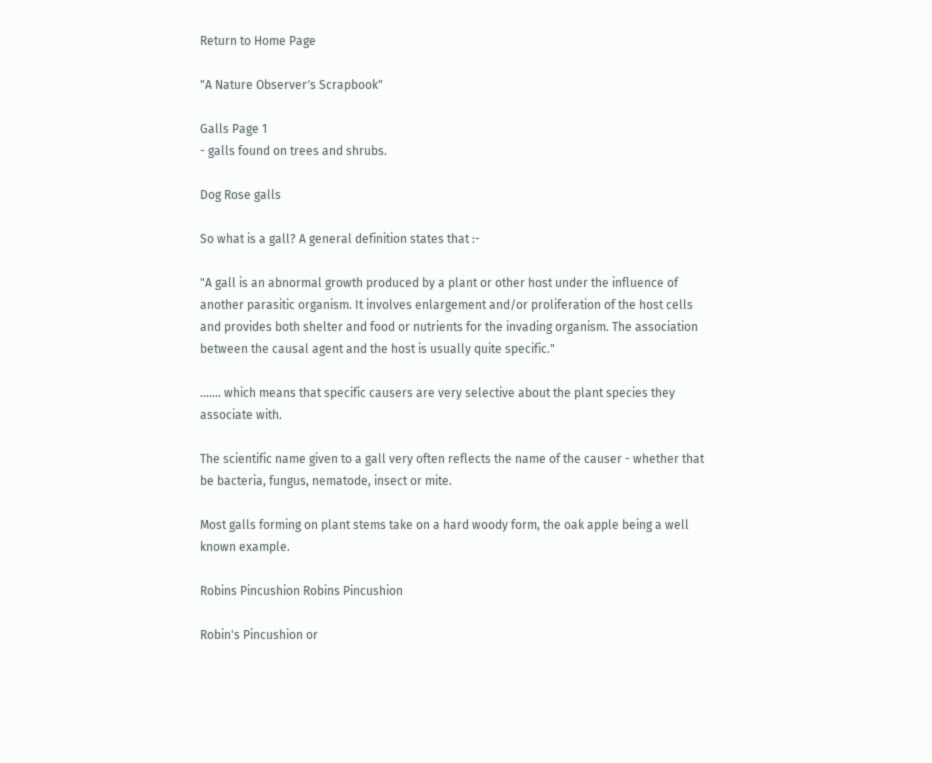Return to Home Page

"A Nature Observer′s Scrapbook"

Galls Page 1
- galls found on trees and shrubs.

Dog Rose galls

So what is a gall? A general definition states that :-

"A gall is an abnormal growth produced by a plant or other host under the influence of another parasitic organism. It involves enlargement and/or proliferation of the host cells and provides both shelter and food or nutrients for the invading organism. The association between the causal agent and the host is usually quite specific."

....... which means that specific causers are very selective about the plant species they associate with.

The scientific name given to a gall very often reflects the name of the causer - whether that be bacteria, fungus, nematode, insect or mite.

Most galls forming on plant stems take on a hard woody form, the oak apple being a well known example.

Robins Pincushion Robins Pincushion

Robin's Pincushion or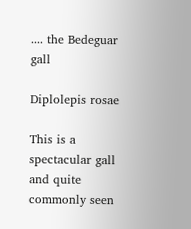.... the Bedeguar gall

Diplolepis rosae

This is a spectacular gall and quite commonly seen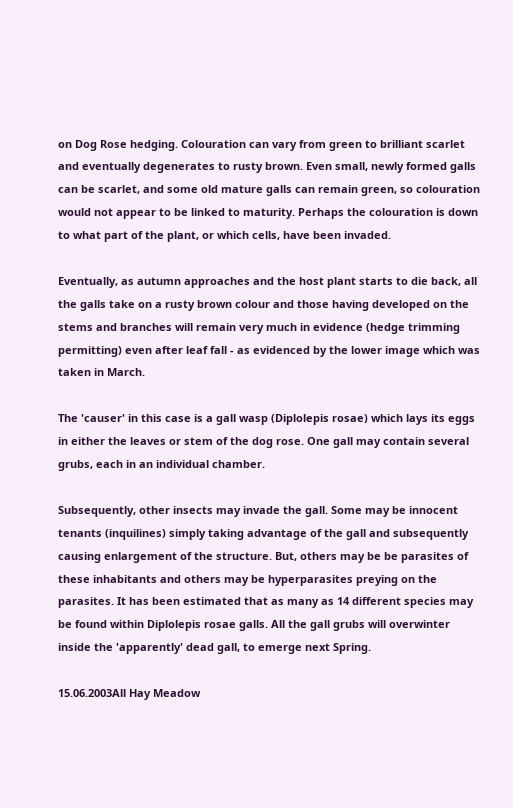on Dog Rose hedging. Colouration can vary from green to brilliant scarlet and eventually degenerates to rusty brown. Even small, newly formed galls can be scarlet, and some old mature galls can remain green, so colouration would not appear to be linked to maturity. Perhaps the colouration is down to what part of the plant, or which cells, have been invaded.

Eventually, as autumn approaches and the host plant starts to die back, all the galls take on a rusty brown colour and those having developed on the stems and branches will remain very much in evidence (hedge trimming permitting) even after leaf fall - as evidenced by the lower image which was taken in March.

The 'causer' in this case is a gall wasp (Diplolepis rosae) which lays its eggs in either the leaves or stem of the dog rose. One gall may contain several grubs, each in an individual chamber.

Subsequently, other insects may invade the gall. Some may be innocent tenants (inquilines) simply taking advantage of the gall and subsequently causing enlargement of the structure. But, others may be be parasites of these inhabitants and others may be hyperparasites preying on the parasites. It has been estimated that as many as 14 different species may be found within Diplolepis rosae galls. All the gall grubs will overwinter inside the 'apparently' dead gall, to emerge next Spring.

15.06.2003All Hay Meadow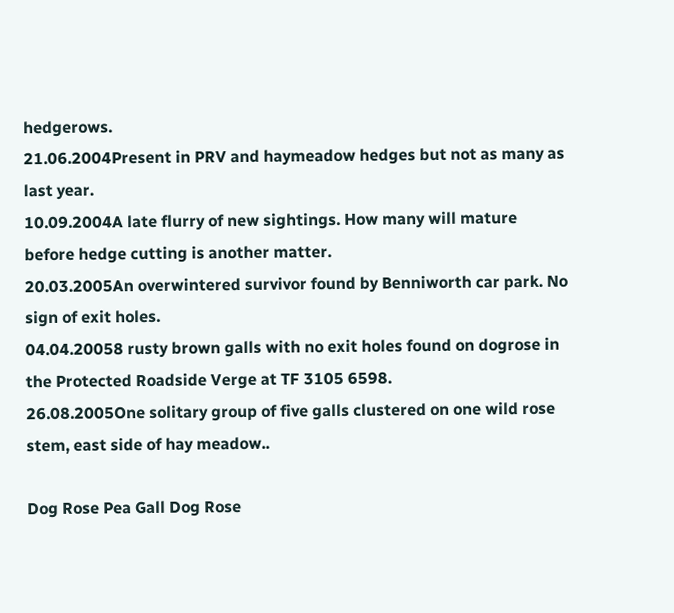hedgerows.
21.06.2004Present in PRV and haymeadow hedges but not as many as last year.
10.09.2004A late flurry of new sightings. How many will mature before hedge cutting is another matter.
20.03.2005An overwintered survivor found by Benniworth car park. No sign of exit holes.
04.04.20058 rusty brown galls with no exit holes found on dogrose in the Protected Roadside Verge at TF 3105 6598.
26.08.2005One solitary group of five galls clustered on one wild rose stem, east side of hay meadow..

Dog Rose Pea Gall Dog Rose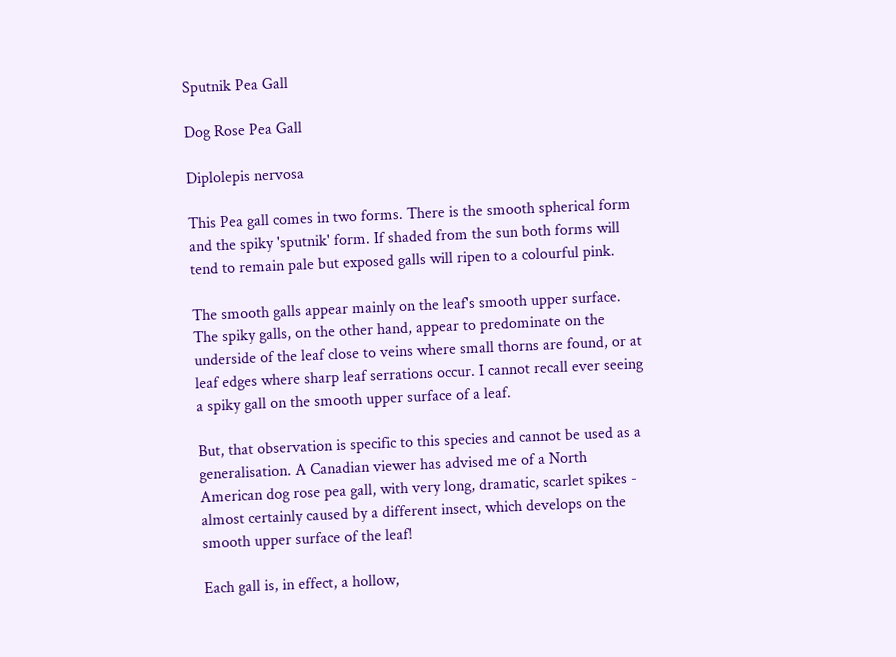Sputnik Pea Gall

Dog Rose Pea Gall

Diplolepis nervosa

This Pea gall comes in two forms. There is the smooth spherical form and the spiky 'sputnik' form. If shaded from the sun both forms will tend to remain pale but exposed galls will ripen to a colourful pink.

The smooth galls appear mainly on the leaf's smooth upper surface. The spiky galls, on the other hand, appear to predominate on the underside of the leaf close to veins where small thorns are found, or at leaf edges where sharp leaf serrations occur. I cannot recall ever seeing a spiky gall on the smooth upper surface of a leaf.

But, that observation is specific to this species and cannot be used as a generalisation. A Canadian viewer has advised me of a North American dog rose pea gall, with very long, dramatic, scarlet spikes - almost certainly caused by a different insect, which develops on the smooth upper surface of the leaf!

Each gall is, in effect, a hollow,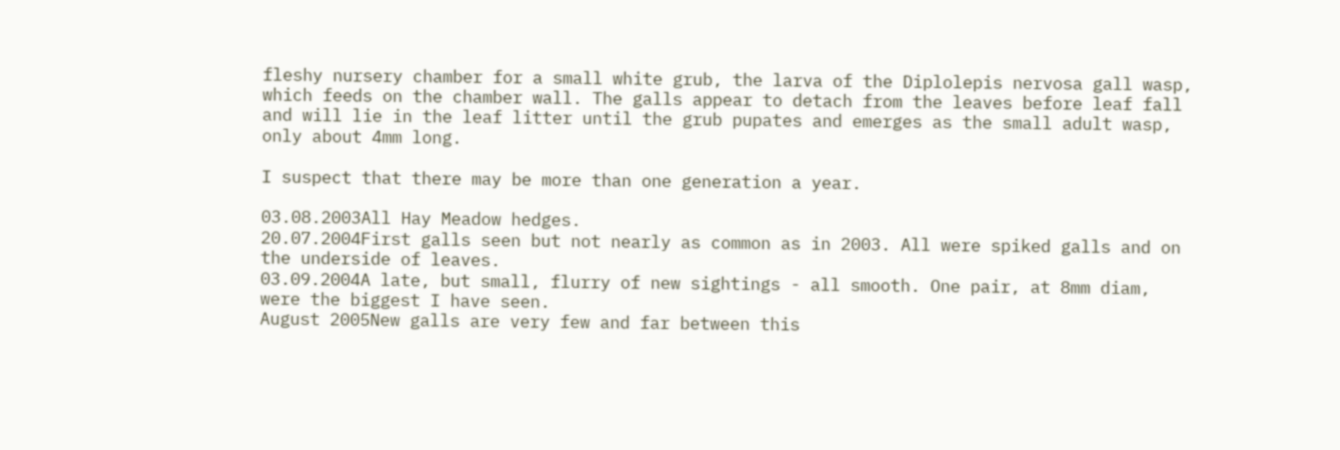fleshy nursery chamber for a small white grub, the larva of the Diplolepis nervosa gall wasp, which feeds on the chamber wall. The galls appear to detach from the leaves before leaf fall and will lie in the leaf litter until the grub pupates and emerges as the small adult wasp, only about 4mm long.

I suspect that there may be more than one generation a year.

03.08.2003All Hay Meadow hedges.
20.07.2004First galls seen but not nearly as common as in 2003. All were spiked galls and on the underside of leaves.
03.09.2004A late, but small, flurry of new sightings - all smooth. One pair, at 8mm diam, were the biggest I have seen.
August 2005New galls are very few and far between this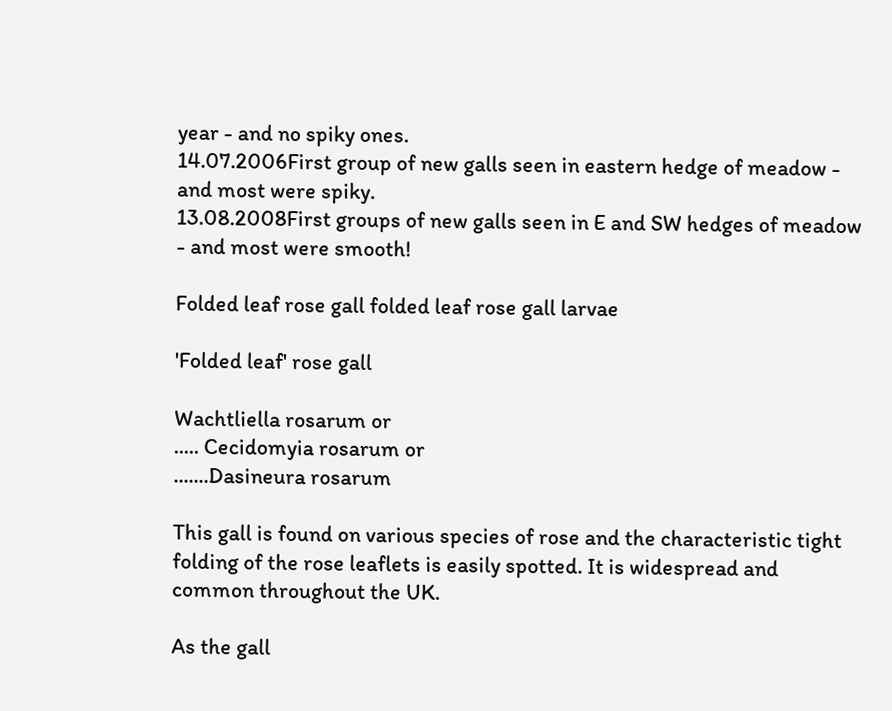year - and no spiky ones.
14.07.2006First group of new galls seen in eastern hedge of meadow - and most were spiky.
13.08.2008First groups of new galls seen in E and SW hedges of meadow - and most were smooth!

Folded leaf rose gall folded leaf rose gall larvae

'Folded leaf' rose gall

Wachtliella rosarum or
..... Cecidomyia rosarum or
.......Dasineura rosarum

This gall is found on various species of rose and the characteristic tight folding of the rose leaflets is easily spotted. It is widespread and common throughout the UK.

As the gall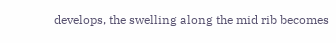develops, the swelling along the mid rib becomes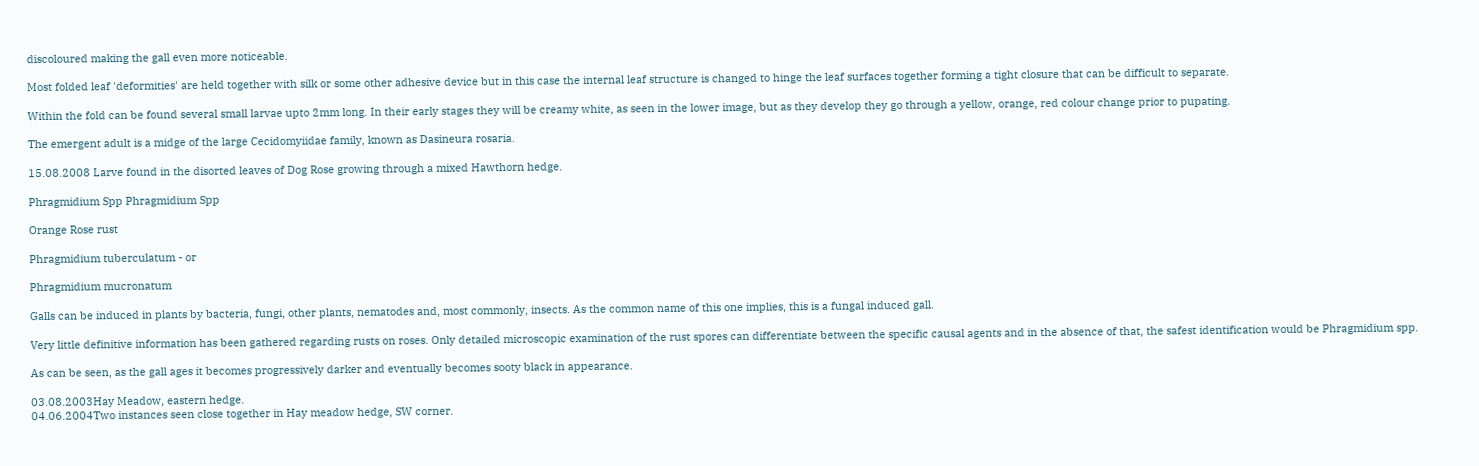discoloured making the gall even more noticeable.

Most folded leaf 'deformities' are held together with silk or some other adhesive device but in this case the internal leaf structure is changed to hinge the leaf surfaces together forming a tight closure that can be difficult to separate.

Within the fold can be found several small larvae upto 2mm long. In their early stages they will be creamy white, as seen in the lower image, but as they develop they go through a yellow, orange, red colour change prior to pupating.

The emergent adult is a midge of the large Cecidomyiidae family, known as Dasineura rosaria.

15.08.2008 Larve found in the disorted leaves of Dog Rose growing through a mixed Hawthorn hedge.

Phragmidium Spp Phragmidium Spp

Orange Rose rust

Phragmidium tuberculatum - or

Phragmidium mucronatum

Galls can be induced in plants by bacteria, fungi, other plants, nematodes and, most commonly, insects. As the common name of this one implies, this is a fungal induced gall.

Very little definitive information has been gathered regarding rusts on roses. Only detailed microscopic examination of the rust spores can differentiate between the specific causal agents and in the absence of that, the safest identification would be Phragmidium spp.

As can be seen, as the gall ages it becomes progressively darker and eventually becomes sooty black in appearance.

03.08.2003Hay Meadow, eastern hedge.
04.06.2004Two instances seen close together in Hay meadow hedge, SW corner.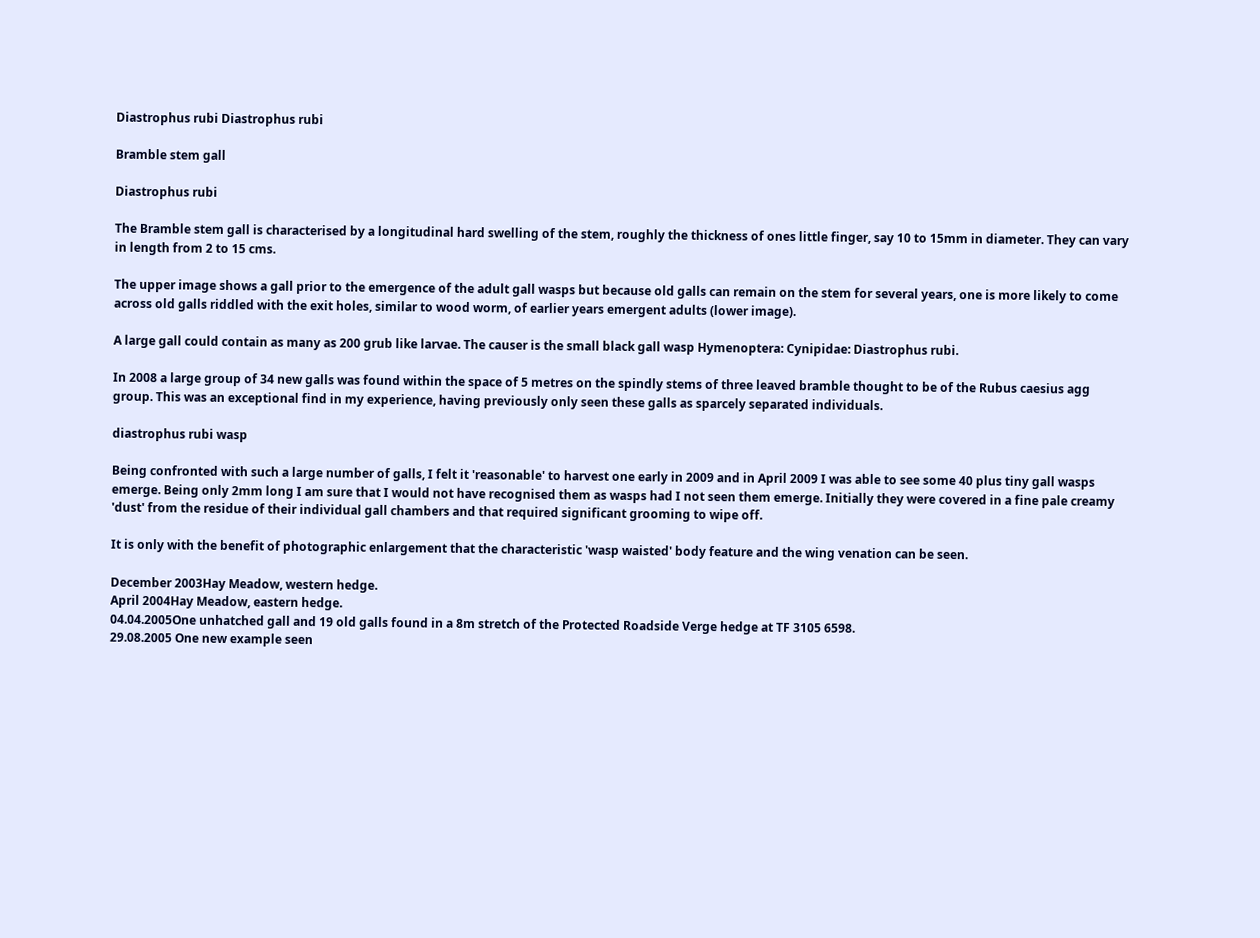Diastrophus rubi Diastrophus rubi

Bramble stem gall

Diastrophus rubi

The Bramble stem gall is characterised by a longitudinal hard swelling of the stem, roughly the thickness of ones little finger, say 10 to 15mm in diameter. They can vary in length from 2 to 15 cms.

The upper image shows a gall prior to the emergence of the adult gall wasps but because old galls can remain on the stem for several years, one is more likely to come across old galls riddled with the exit holes, similar to wood worm, of earlier years emergent adults (lower image).

A large gall could contain as many as 200 grub like larvae. The causer is the small black gall wasp Hymenoptera: Cynipidae: Diastrophus rubi.

In 2008 a large group of 34 new galls was found within the space of 5 metres on the spindly stems of three leaved bramble thought to be of the Rubus caesius agg group. This was an exceptional find in my experience, having previously only seen these galls as sparcely separated individuals.

diastrophus rubi wasp

Being confronted with such a large number of galls, I felt it 'reasonable' to harvest one early in 2009 and in April 2009 I was able to see some 40 plus tiny gall wasps emerge. Being only 2mm long I am sure that I would not have recognised them as wasps had I not seen them emerge. Initially they were covered in a fine pale creamy 'dust' from the residue of their individual gall chambers and that required significant grooming to wipe off.

It is only with the benefit of photographic enlargement that the characteristic 'wasp waisted' body feature and the wing venation can be seen.

December 2003Hay Meadow, western hedge.
April 2004Hay Meadow, eastern hedge.
04.04.2005One unhatched gall and 19 old galls found in a 8m stretch of the Protected Roadside Verge hedge at TF 3105 6598.
29.08.2005 One new example seen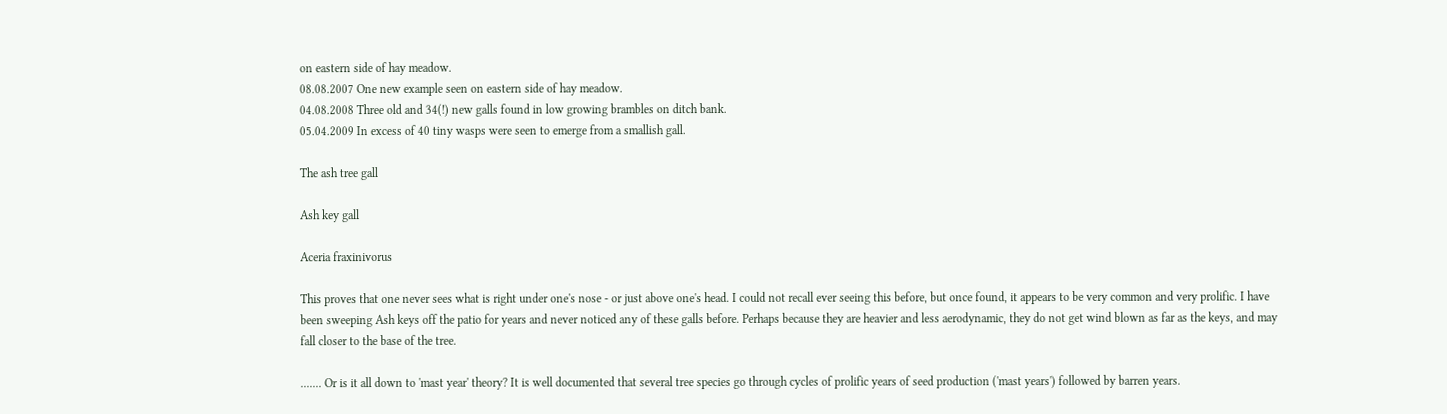on eastern side of hay meadow.
08.08.2007 One new example seen on eastern side of hay meadow.
04.08.2008 Three old and 34(!) new galls found in low growing brambles on ditch bank.
05.04.2009 In excess of 40 tiny wasps were seen to emerge from a smallish gall.

The ash tree gall

Ash key gall

Aceria fraxinivorus

This proves that one never sees what is right under one's nose - or just above one's head. I could not recall ever seeing this before, but once found, it appears to be very common and very prolific. I have been sweeping Ash keys off the patio for years and never noticed any of these galls before. Perhaps because they are heavier and less aerodynamic, they do not get wind blown as far as the keys, and may fall closer to the base of the tree.

....... Or is it all down to 'mast year' theory? It is well documented that several tree species go through cycles of prolific years of seed production ('mast years') followed by barren years.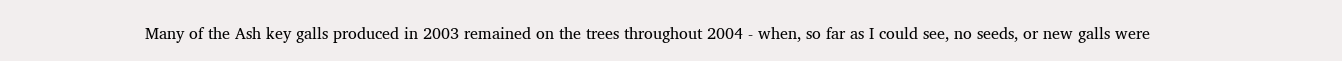Many of the Ash key galls produced in 2003 remained on the trees throughout 2004 - when, so far as I could see, no seeds, or new galls were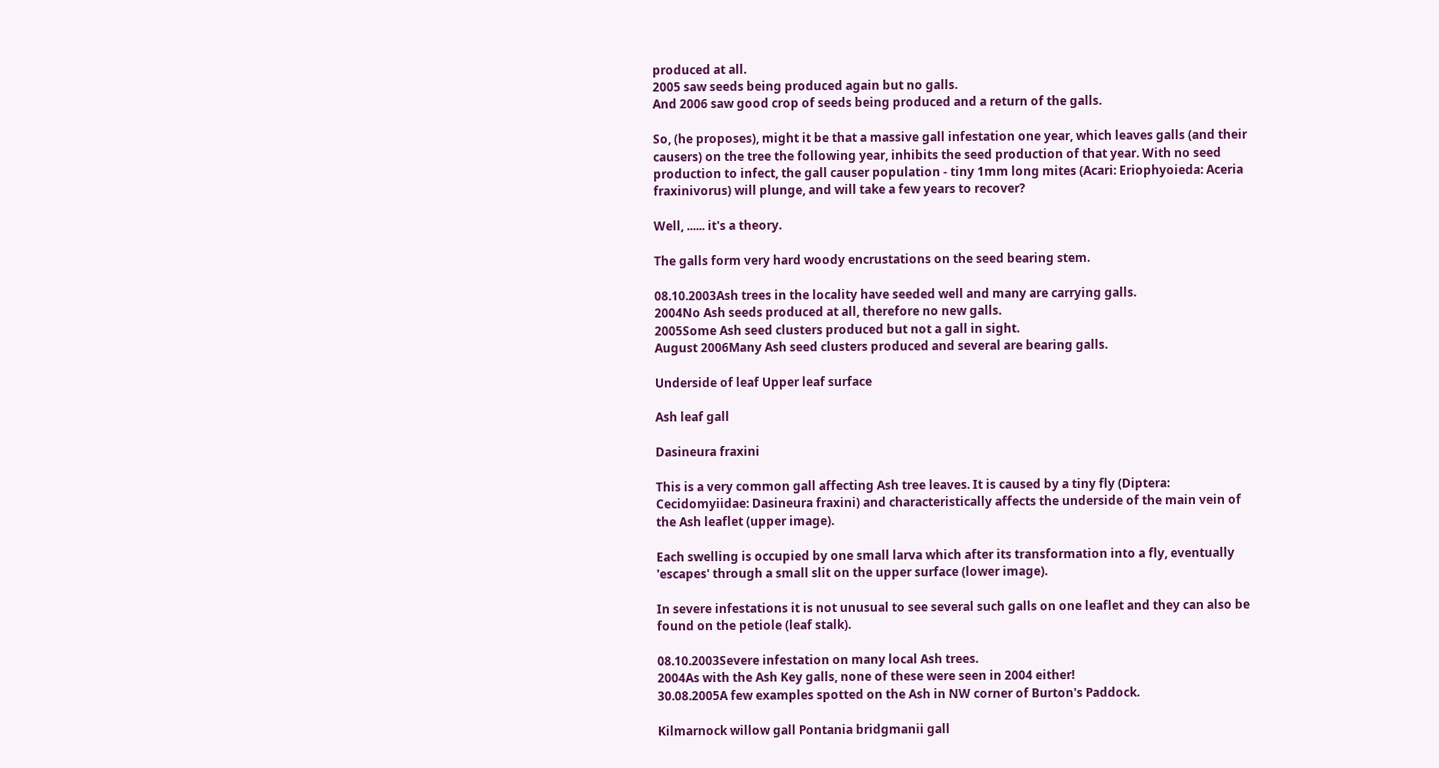produced at all.
2005 saw seeds being produced again but no galls.
And 2006 saw good crop of seeds being produced and a return of the galls.

So, (he proposes), might it be that a massive gall infestation one year, which leaves galls (and their causers) on the tree the following year, inhibits the seed production of that year. With no seed production to infect, the gall causer population - tiny 1mm long mites (Acari: Eriophyoieda: Aceria fraxinivorus) will plunge, and will take a few years to recover?

Well, ...... it's a theory.

The galls form very hard woody encrustations on the seed bearing stem.

08.10.2003Ash trees in the locality have seeded well and many are carrying galls.
2004No Ash seeds produced at all, therefore no new galls.
2005Some Ash seed clusters produced but not a gall in sight.
August 2006Many Ash seed clusters produced and several are bearing galls.

Underside of leaf Upper leaf surface

Ash leaf gall

Dasineura fraxini

This is a very common gall affecting Ash tree leaves. It is caused by a tiny fly (Diptera: Cecidomyiidae: Dasineura fraxini) and characteristically affects the underside of the main vein of the Ash leaflet (upper image).

Each swelling is occupied by one small larva which after its transformation into a fly, eventually 'escapes' through a small slit on the upper surface (lower image).

In severe infestations it is not unusual to see several such galls on one leaflet and they can also be found on the petiole (leaf stalk).

08.10.2003Severe infestation on many local Ash trees.
2004As with the Ash Key galls, none of these were seen in 2004 either!
30.08.2005A few examples spotted on the Ash in NW corner of Burton's Paddock.

Kilmarnock willow gall Pontania bridgmanii gall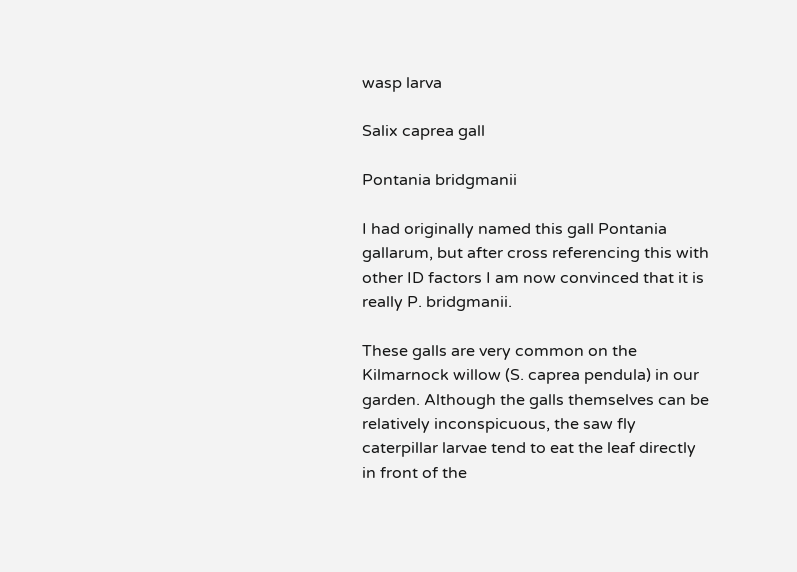wasp larva

Salix caprea gall

Pontania bridgmanii

I had originally named this gall Pontania gallarum, but after cross referencing this with other ID factors I am now convinced that it is really P. bridgmanii.

These galls are very common on the Kilmarnock willow (S. caprea pendula) in our garden. Although the galls themselves can be relatively inconspicuous, the saw fly caterpillar larvae tend to eat the leaf directly in front of the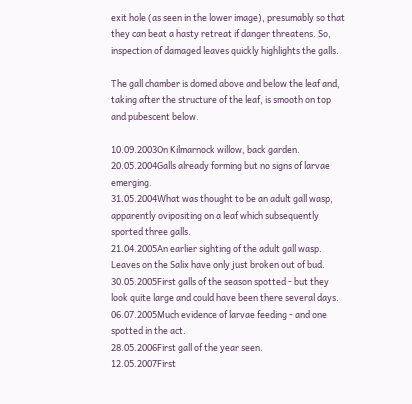exit hole (as seen in the lower image), presumably so that they can beat a hasty retreat if danger threatens. So, inspection of damaged leaves quickly highlights the galls.

The gall chamber is domed above and below the leaf and, taking after the structure of the leaf, is smooth on top and pubescent below.

10.09.2003On Kilmarnock willow, back garden.
20.05.2004Galls already forming but no signs of larvae emerging.
31.05.2004What was thought to be an adult gall wasp, apparently ovipositing on a leaf which subsequently sported three galls.
21.04.2005An earlier sighting of the adult gall wasp. Leaves on the Salix have only just broken out of bud.
30.05.2005First galls of the season spotted - but they look quite large and could have been there several days.
06.07.2005Much evidence of larvae feeding - and one spotted in the act.
28.05.2006First gall of the year seen.
12.05.2007First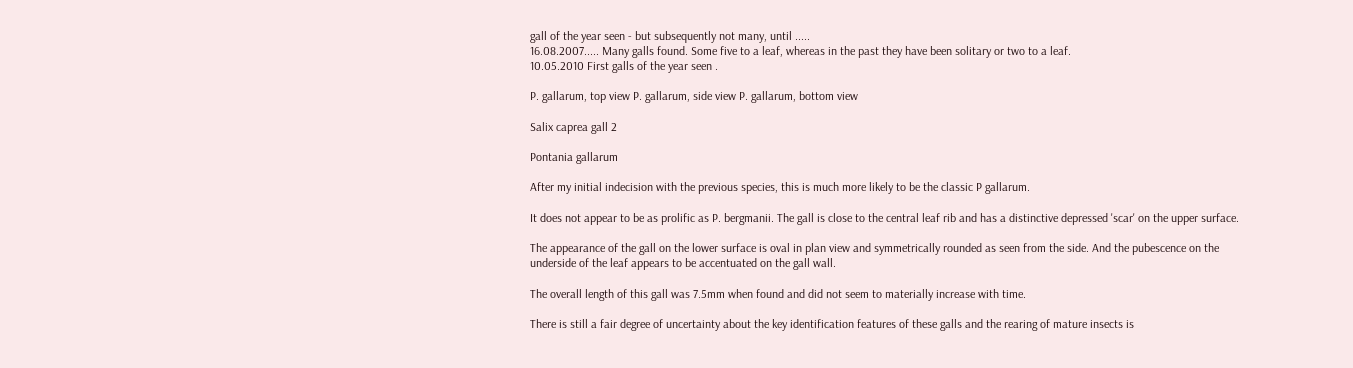gall of the year seen - but subsequently not many, until .....
16.08.2007..... Many galls found. Some five to a leaf, whereas in the past they have been solitary or two to a leaf.
10.05.2010 First galls of the year seen .

P. gallarum, top view P. gallarum, side view P. gallarum, bottom view

Salix caprea gall 2

Pontania gallarum

After my initial indecision with the previous species, this is much more likely to be the classic P gallarum.

It does not appear to be as prolific as P. bergmanii. The gall is close to the central leaf rib and has a distinctive depressed 'scar' on the upper surface.

The appearance of the gall on the lower surface is oval in plan view and symmetrically rounded as seen from the side. And the pubescence on the underside of the leaf appears to be accentuated on the gall wall.

The overall length of this gall was 7.5mm when found and did not seem to materially increase with time.

There is still a fair degree of uncertainty about the key identification features of these galls and the rearing of mature insects is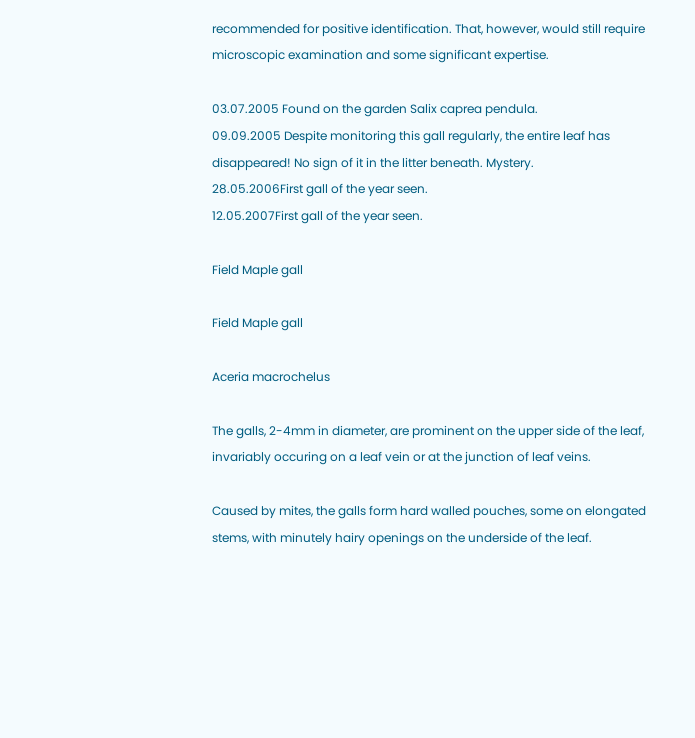recommended for positive identification. That, however, would still require microscopic examination and some significant expertise.

03.07.2005 Found on the garden Salix caprea pendula.
09.09.2005 Despite monitoring this gall regularly, the entire leaf has disappeared! No sign of it in the litter beneath. Mystery.
28.05.2006First gall of the year seen.
12.05.2007First gall of the year seen.

Field Maple gall

Field Maple gall

Aceria macrochelus

The galls, 2-4mm in diameter, are prominent on the upper side of the leaf, invariably occuring on a leaf vein or at the junction of leaf veins.

Caused by mites, the galls form hard walled pouches, some on elongated stems, with minutely hairy openings on the underside of the leaf.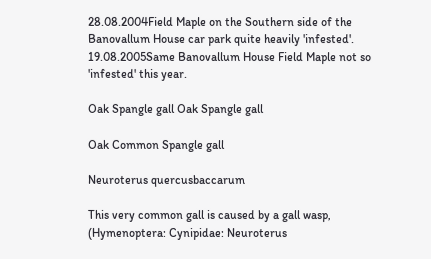28.08.2004Field Maple on the Southern side of the Banovallum House car park quite heavily 'infested'.
19.08.2005Same Banovallum House Field Maple not so 'infested' this year.

Oak Spangle gall Oak Spangle gall

Oak Common Spangle gall

Neuroterus quercusbaccarum

This very common gall is caused by a gall wasp, (Hymenoptera: Cynipidae: Neuroterus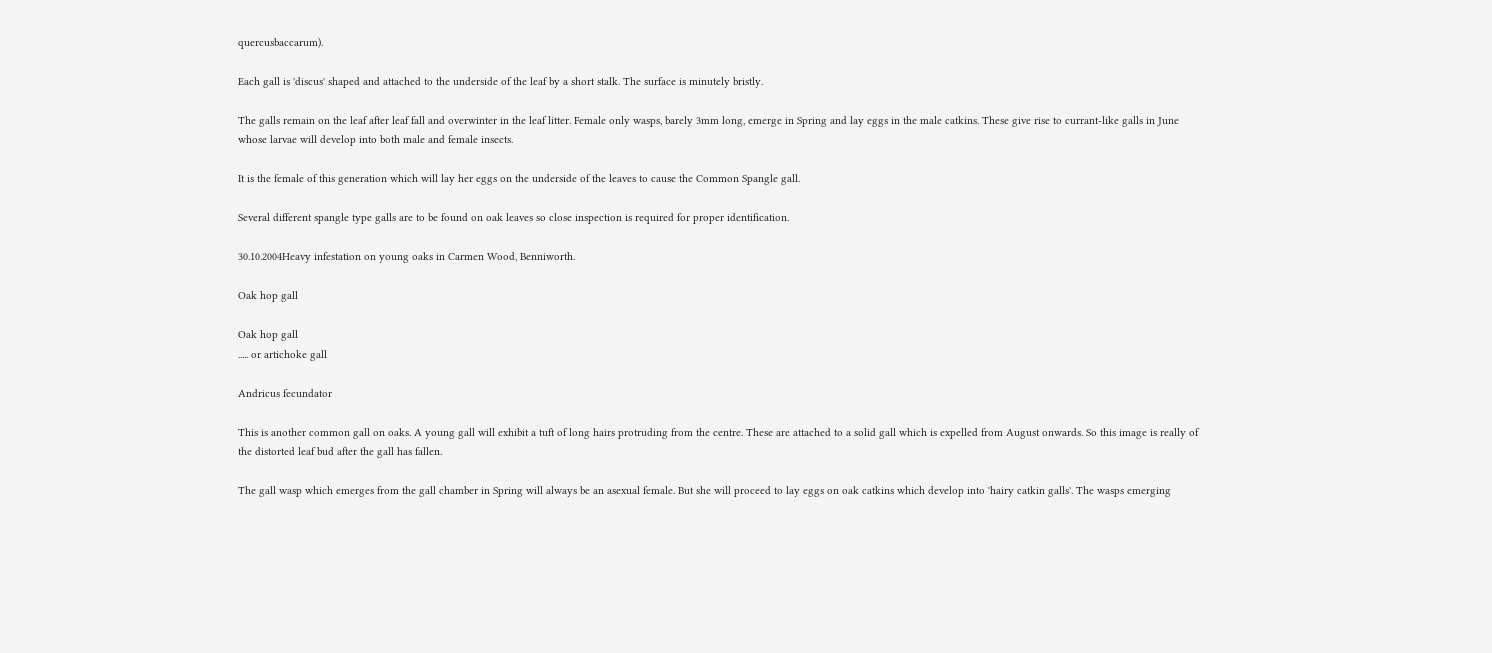quercusbaccarum).

Each gall is 'discus' shaped and attached to the underside of the leaf by a short stalk. The surface is minutely bristly.

The galls remain on the leaf after leaf fall and overwinter in the leaf litter. Female only wasps, barely 3mm long, emerge in Spring and lay eggs in the male catkins. These give rise to currant-like galls in June whose larvae will develop into both male and female insects.

It is the female of this generation which will lay her eggs on the underside of the leaves to cause the Common Spangle gall.

Several different spangle type galls are to be found on oak leaves so close inspection is required for proper identification.

30.10.2004Heavy infestation on young oaks in Carmen Wood, Benniworth.

Oak hop gall

Oak hop gall
..... or artichoke gall

Andricus fecundator

This is another common gall on oaks. A young gall will exhibit a tuft of long hairs protruding from the centre. These are attached to a solid gall which is expelled from August onwards. So this image is really of the distorted leaf bud after the gall has fallen.

The gall wasp which emerges from the gall chamber in Spring will always be an asexual female. But she will proceed to lay eggs on oak catkins which develop into 'hairy catkin galls'. The wasps emerging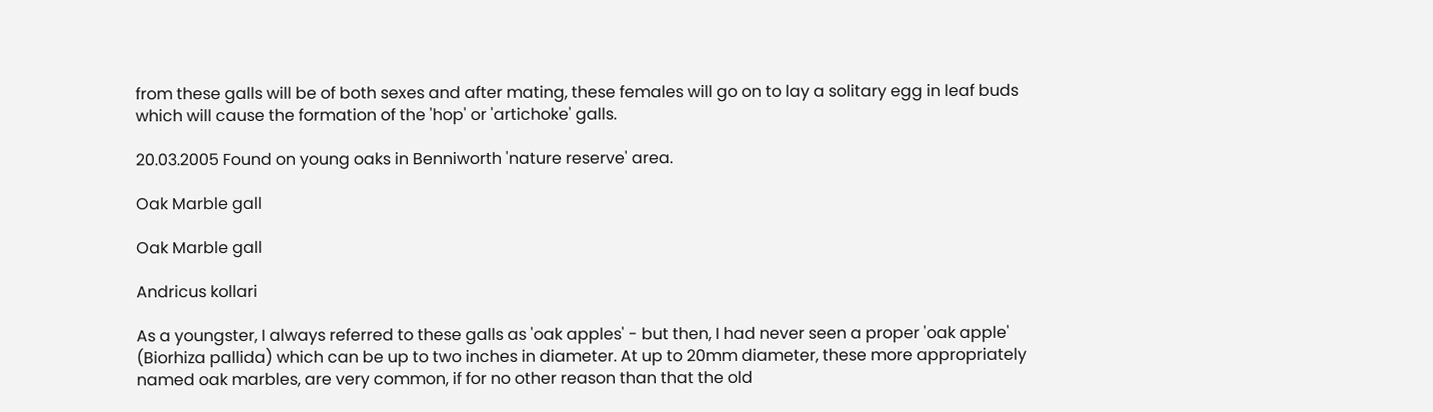from these galls will be of both sexes and after mating, these females will go on to lay a solitary egg in leaf buds which will cause the formation of the 'hop' or 'artichoke' galls.

20.03.2005 Found on young oaks in Benniworth 'nature reserve' area.

Oak Marble gall

Oak Marble gall

Andricus kollari

As a youngster, I always referred to these galls as 'oak apples' - but then, I had never seen a proper 'oak apple' (Biorhiza pallida) which can be up to two inches in diameter. At up to 20mm diameter, these more appropriately named oak marbles, are very common, if for no other reason than that the old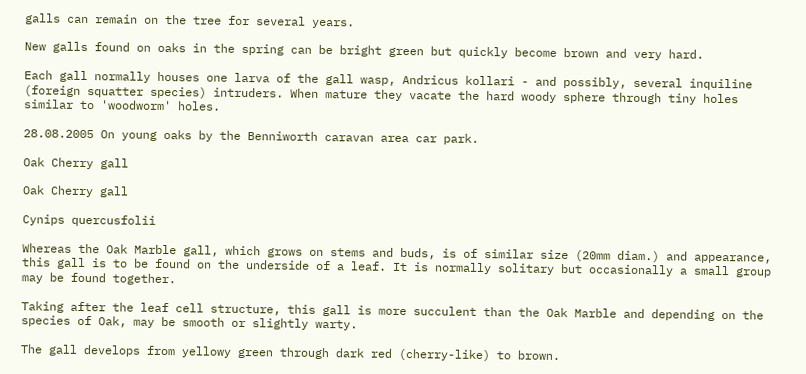galls can remain on the tree for several years.

New galls found on oaks in the spring can be bright green but quickly become brown and very hard.

Each gall normally houses one larva of the gall wasp, Andricus kollari - and possibly, several inquiline (foreign squatter species) intruders. When mature they vacate the hard woody sphere through tiny holes similar to 'woodworm' holes.

28.08.2005 On young oaks by the Benniworth caravan area car park.

Oak Cherry gall

Oak Cherry gall

Cynips quercusfolii

Whereas the Oak Marble gall, which grows on stems and buds, is of similar size (20mm diam.) and appearance, this gall is to be found on the underside of a leaf. It is normally solitary but occasionally a small group may be found together.

Taking after the leaf cell structure, this gall is more succulent than the Oak Marble and depending on the species of Oak, may be smooth or slightly warty.

The gall develops from yellowy green through dark red (cherry-like) to brown.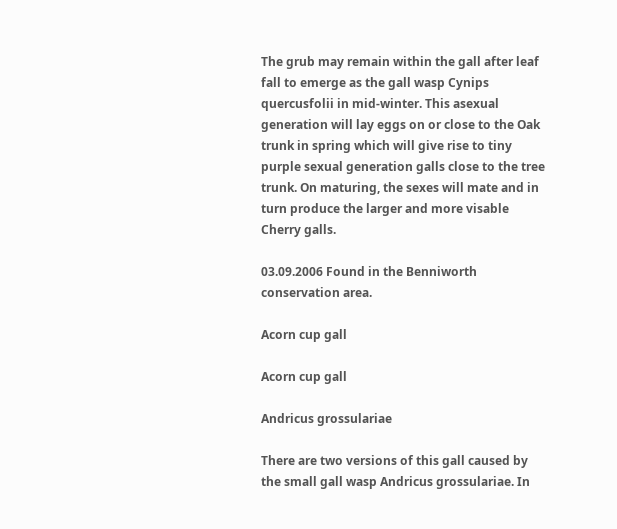The grub may remain within the gall after leaf fall to emerge as the gall wasp Cynips quercusfolii in mid-winter. This asexual generation will lay eggs on or close to the Oak trunk in spring which will give rise to tiny purple sexual generation galls close to the tree trunk. On maturing, the sexes will mate and in turn produce the larger and more visable Cherry galls.

03.09.2006 Found in the Benniworth conservation area.

Acorn cup gall

Acorn cup gall

Andricus grossulariae

There are two versions of this gall caused by the small gall wasp Andricus grossulariae. In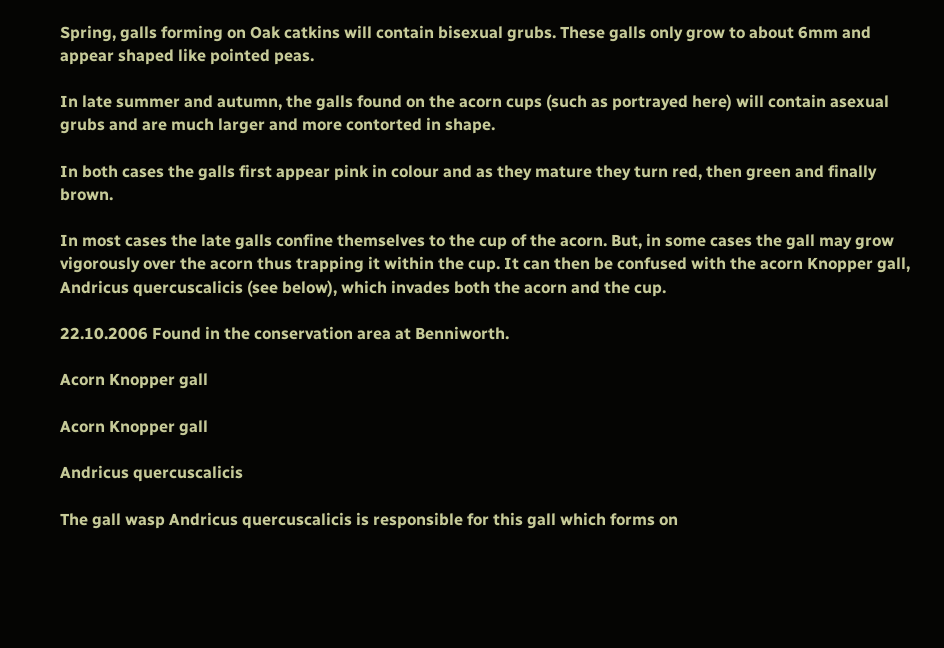Spring, galls forming on Oak catkins will contain bisexual grubs. These galls only grow to about 6mm and appear shaped like pointed peas.

In late summer and autumn, the galls found on the acorn cups (such as portrayed here) will contain asexual grubs and are much larger and more contorted in shape.

In both cases the galls first appear pink in colour and as they mature they turn red, then green and finally brown.

In most cases the late galls confine themselves to the cup of the acorn. But, in some cases the gall may grow vigorously over the acorn thus trapping it within the cup. It can then be confused with the acorn Knopper gall, Andricus quercuscalicis (see below), which invades both the acorn and the cup.

22.10.2006 Found in the conservation area at Benniworth.

Acorn Knopper gall

Acorn Knopper gall

Andricus quercuscalicis

The gall wasp Andricus quercuscalicis is responsible for this gall which forms on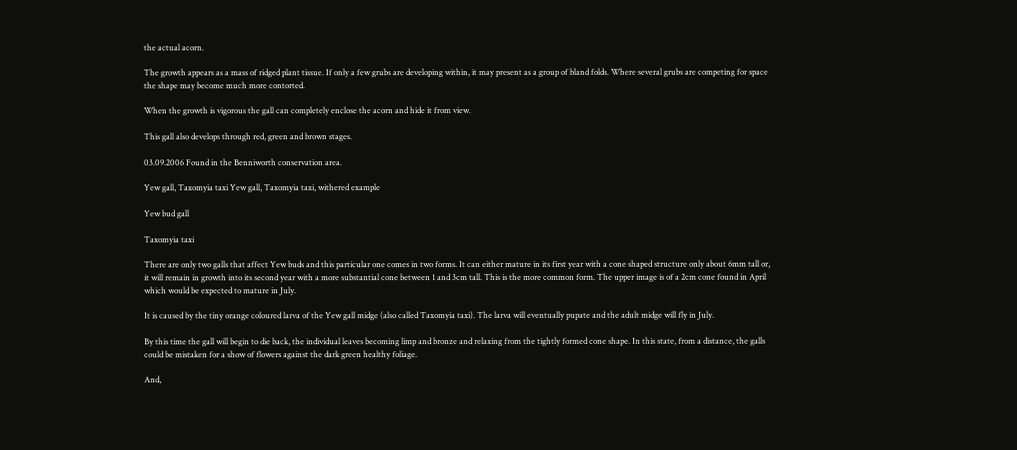the actual acorn.

The growth appears as a mass of ridged plant tissue. If only a few grubs are developing within, it may present as a group of bland folds. Where several grubs are competing for space the shape may become much more contorted.

When the growth is vigorous the gall can completely enclose the acorn and hide it from view.

This gall also develops through red, green and brown stages.

03.09.2006 Found in the Benniworth conservation area.

Yew gall, Taxomyia taxi Yew gall, Taxomyia taxi, withered example

Yew bud gall

Taxomyia taxi

There are only two galls that affect Yew buds and this particular one comes in two forms. It can either mature in its first year with a cone shaped structure only about 6mm tall or, it will remain in growth into its second year with a more substantial cone between 1 and 3cm tall. This is the more common form. The upper image is of a 2cm cone found in April which would be expected to mature in July.

It is caused by the tiny orange coloured larva of the Yew gall midge (also called Taxomyia taxi). The larva will eventually pupate and the adult midge will fly in July.

By this time the gall will begin to die back, the individual leaves becoming limp and bronze and relaxing from the tightly formed cone shape. In this state, from a distance, the galls could be mistaken for a show of flowers against the dark green healthy foliage.

And,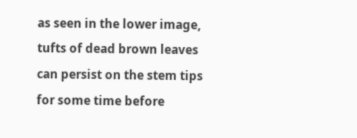as seen in the lower image, tufts of dead brown leaves can persist on the stem tips for some time before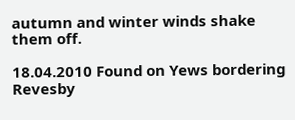autumn and winter winds shake them off.

18.04.2010 Found on Yews bordering Revesby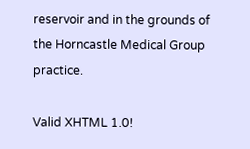reservoir and in the grounds of the Horncastle Medical Group practice.

Valid XHTML 1.0!